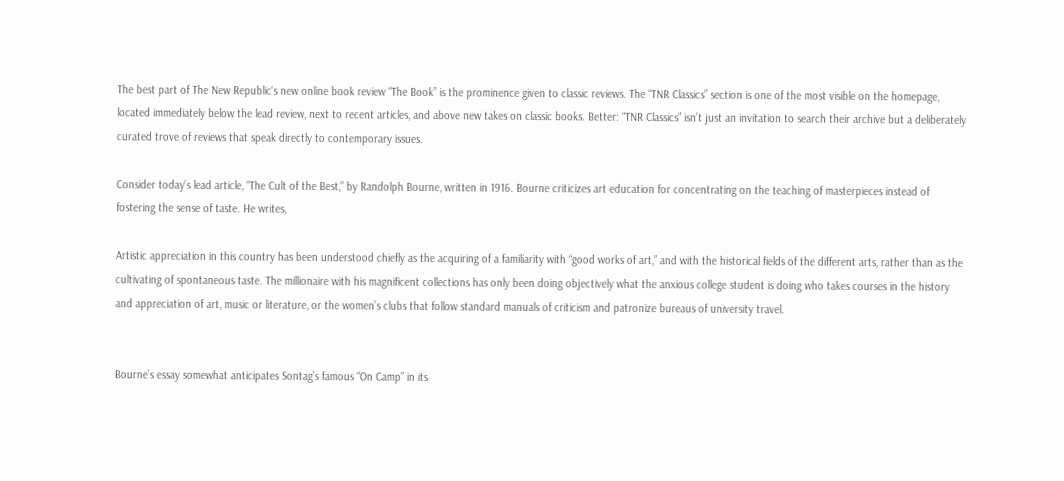The best part of The New Republic‘s new online book review “The Book” is the prominence given to classic reviews. The “TNR Classics” section is one of the most visible on the homepage, located immediately below the lead review, next to recent articles, and above new takes on classic books. Better: “TNR Classics” isn’t just an invitation to search their archive but a deliberately curated trove of reviews that speak directly to contemporary issues.

Consider today’s lead article, “The Cult of the Best,” by Randolph Bourne, written in 1916. Bourne criticizes art education for concentrating on the teaching of masterpieces instead of fostering the sense of taste. He writes,

Artistic appreciation in this country has been understood chiefly as the acquiring of a familiarity with “good works of art,” and with the historical fields of the different arts, rather than as the cultivating of spontaneous taste. The millionaire with his magnificent collections has only been doing objectively what the anxious college student is doing who takes courses in the history and appreciation of art, music or literature, or the women’s clubs that follow standard manuals of criticism and patronize bureaus of university travel.


Bourne’s essay somewhat anticipates Sontag’s famous “On Camp” in its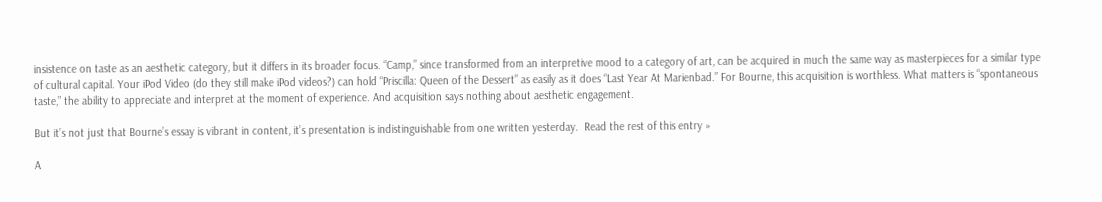insistence on taste as an aesthetic category, but it differs in its broader focus. “Camp,” since transformed from an interpretive mood to a category of art, can be acquired in much the same way as masterpieces for a similar type of cultural capital. Your iPod Video (do they still make iPod videos?) can hold “Priscilla: Queen of the Dessert” as easily as it does “Last Year At Marienbad.” For Bourne, this acquisition is worthless. What matters is “spontaneous taste,” the ability to appreciate and interpret at the moment of experience. And acquisition says nothing about aesthetic engagement.

But it’s not just that Bourne’s essay is vibrant in content, it’s presentation is indistinguishable from one written yesterday.  Read the rest of this entry »

A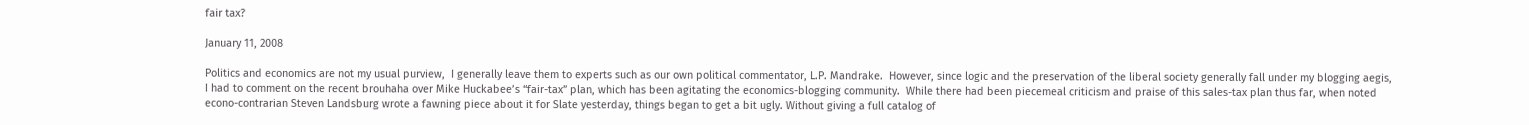fair tax?

January 11, 2008

Politics and economics are not my usual purview,  I generally leave them to experts such as our own political commentator, L.P. Mandrake.  However, since logic and the preservation of the liberal society generally fall under my blogging aegis, I had to comment on the recent brouhaha over Mike Huckabee’s “fair-tax” plan, which has been agitating the economics-blogging community.  While there had been piecemeal criticism and praise of this sales-tax plan thus far, when noted econo-contrarian Steven Landsburg wrote a fawning piece about it for Slate yesterday, things began to get a bit ugly. Without giving a full catalog of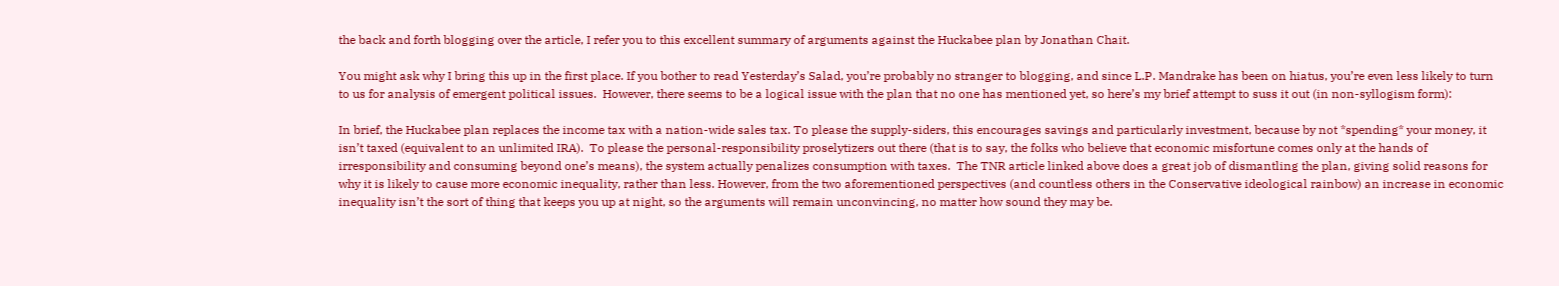the back and forth blogging over the article, I refer you to this excellent summary of arguments against the Huckabee plan by Jonathan Chait.

You might ask why I bring this up in the first place. If you bother to read Yesterday’s Salad, you’re probably no stranger to blogging, and since L.P. Mandrake has been on hiatus, you’re even less likely to turn to us for analysis of emergent political issues.  However, there seems to be a logical issue with the plan that no one has mentioned yet, so here’s my brief attempt to suss it out (in non-syllogism form):

In brief, the Huckabee plan replaces the income tax with a nation-wide sales tax. To please the supply-siders, this encourages savings and particularly investment, because by not *spending* your money, it isn’t taxed (equivalent to an unlimited IRA).  To please the personal-responsibility proselytizers out there (that is to say, the folks who believe that economic misfortune comes only at the hands of irresponsibility and consuming beyond one’s means), the system actually penalizes consumption with taxes.  The TNR article linked above does a great job of dismantling the plan, giving solid reasons for why it is likely to cause more economic inequality, rather than less. However, from the two aforementioned perspectives (and countless others in the Conservative ideological rainbow) an increase in economic inequality isn’t the sort of thing that keeps you up at night, so the arguments will remain unconvincing, no matter how sound they may be.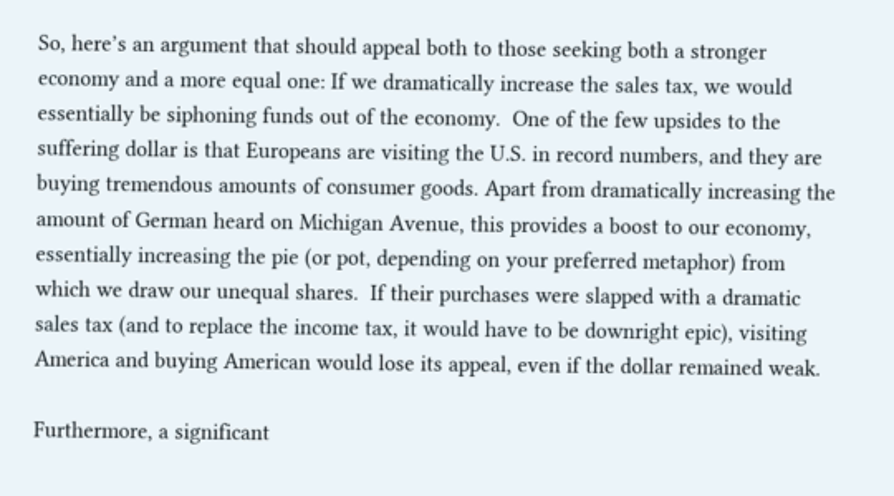So, here’s an argument that should appeal both to those seeking both a stronger economy and a more equal one: If we dramatically increase the sales tax, we would essentially be siphoning funds out of the economy.  One of the few upsides to the suffering dollar is that Europeans are visiting the U.S. in record numbers, and they are buying tremendous amounts of consumer goods. Apart from dramatically increasing the amount of German heard on Michigan Avenue, this provides a boost to our economy, essentially increasing the pie (or pot, depending on your preferred metaphor) from which we draw our unequal shares.  If their purchases were slapped with a dramatic sales tax (and to replace the income tax, it would have to be downright epic), visiting America and buying American would lose its appeal, even if the dollar remained weak.

Furthermore, a significant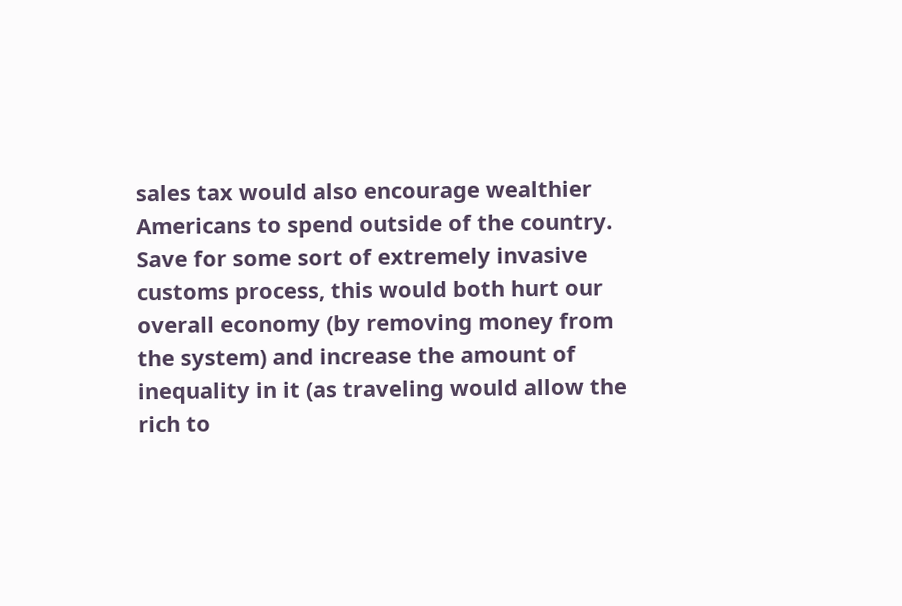sales tax would also encourage wealthier Americans to spend outside of the country.  Save for some sort of extremely invasive customs process, this would both hurt our overall economy (by removing money from the system) and increase the amount of inequality in it (as traveling would allow the rich to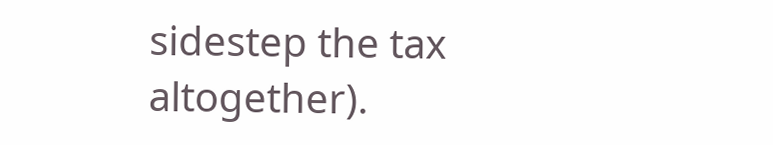sidestep the tax altogether).